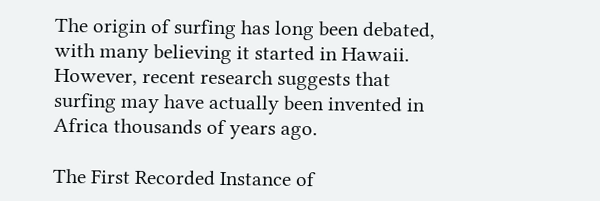The origin of surfing has long been debated, with many believing it started in Hawaii. However, recent research suggests that surfing may have actually been invented in Africa thousands of years ago.

The First Recorded Instance of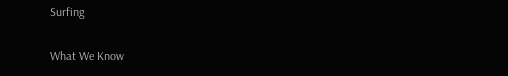Surfing

What We Know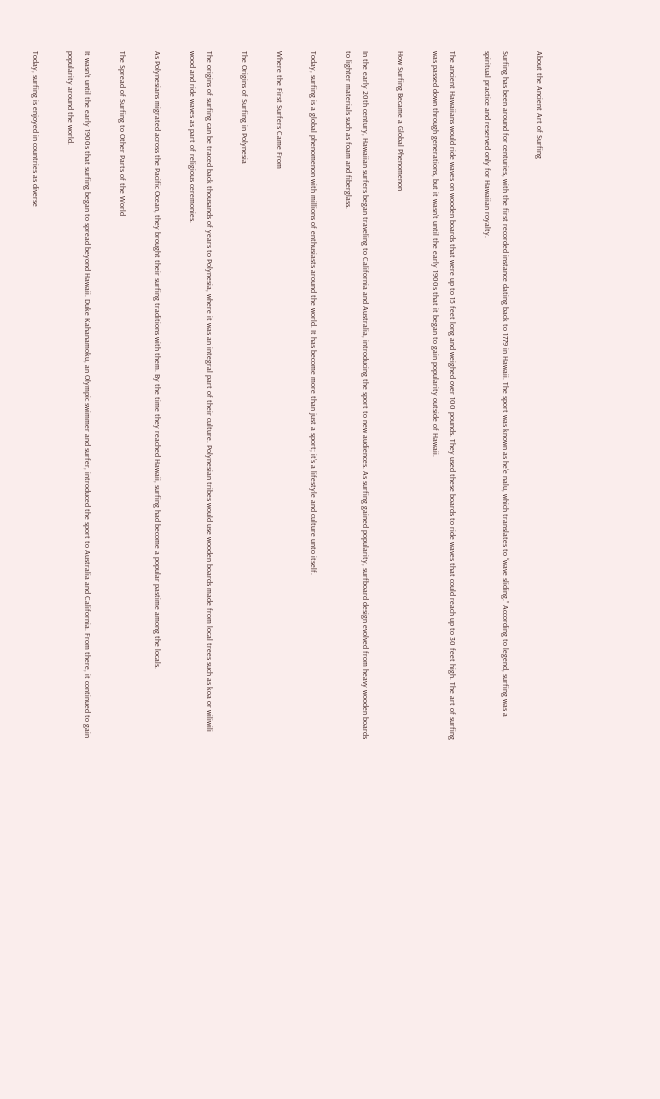About the Ancient Art of Surfing

Surfing has been around for centuries, with the first recorded instance dating back to 1779 in Hawaii. The sport was known as he‘e nalu, which translates to “wave sliding.” According to legend, surfing was a spiritual practice and reserved only for Hawaiian royalty.

The ancient Hawaiians would ride waves on wooden boards that were up to 15 feet long and weighed over 100 pounds. They used these boards to ride waves that could reach up to 30 feet high. The art of surfing was passed down through generations, but it wasn’t until the early 1900s that it began to gain popularity outside of Hawaii.

How Surfing Became a Global Phenomenon

In the early 20th century, Hawaiian surfers began traveling to California and Australia, introducing the sport to new audiences. As surfing gained popularity, surfboard design evolved from heavy wooden boards to lighter materials such as foam and fiberglass.

Today, surfing is a global phenomenon with millions of enthusiasts around the world. It has become more than just a sport; it’s a lifestyle and culture unto itself.

Where the First Surfers Came From

The Origins of Surfing in Polynesia

The origins of surfing can be traced back thousands of years to Polynesia, where it was an integral part of their culture. Polynesian tribes would use wooden boards made from local trees such as koa or wiliwili wood and ride waves as part of religious ceremonies.

As Polynesians migrated across the Pacific Ocean, they brought their surfing traditions with them. By the time they reached Hawaii, surfing had become a popular pastime among the locals.

The Spread of Surfing to Other Parts of the World

It wasn’t until the early 1900s that surfing began to spread beyond Hawaii. Duke Kahanamoku, an Olympic swimmer and surfer, introduced the sport to Australia and California. From there, it continued to gain popularity around the world.

Today, surfing is enjoyed in countries as diverse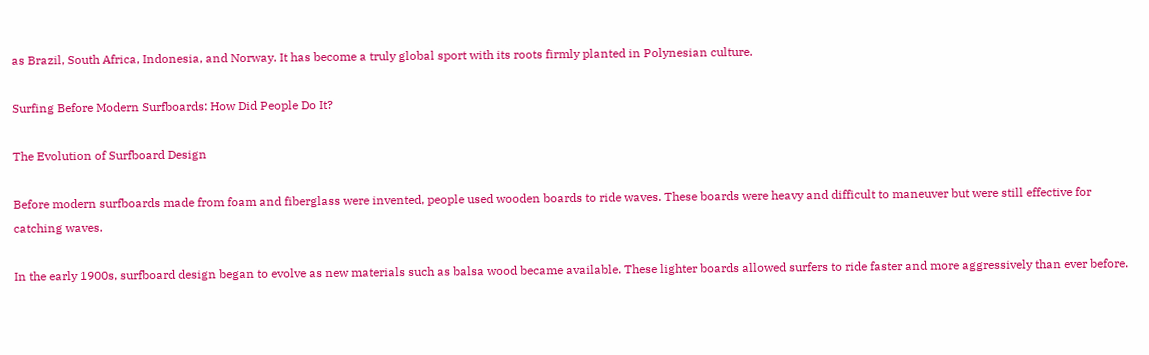as Brazil, South Africa, Indonesia, and Norway. It has become a truly global sport with its roots firmly planted in Polynesian culture.

Surfing Before Modern Surfboards: How Did People Do It?

The Evolution of Surfboard Design

Before modern surfboards made from foam and fiberglass were invented, people used wooden boards to ride waves. These boards were heavy and difficult to maneuver but were still effective for catching waves.

In the early 1900s, surfboard design began to evolve as new materials such as balsa wood became available. These lighter boards allowed surfers to ride faster and more aggressively than ever before.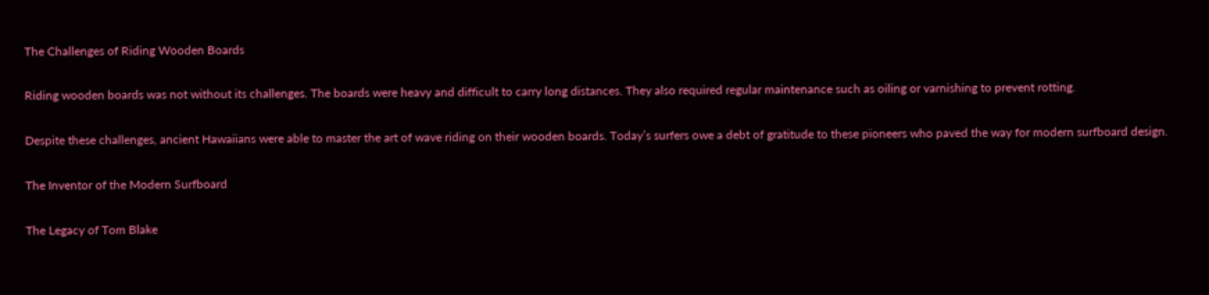The Challenges of Riding Wooden Boards

Riding wooden boards was not without its challenges. The boards were heavy and difficult to carry long distances. They also required regular maintenance such as oiling or varnishing to prevent rotting.

Despite these challenges, ancient Hawaiians were able to master the art of wave riding on their wooden boards. Today’s surfers owe a debt of gratitude to these pioneers who paved the way for modern surfboard design.

The Inventor of the Modern Surfboard

The Legacy of Tom Blake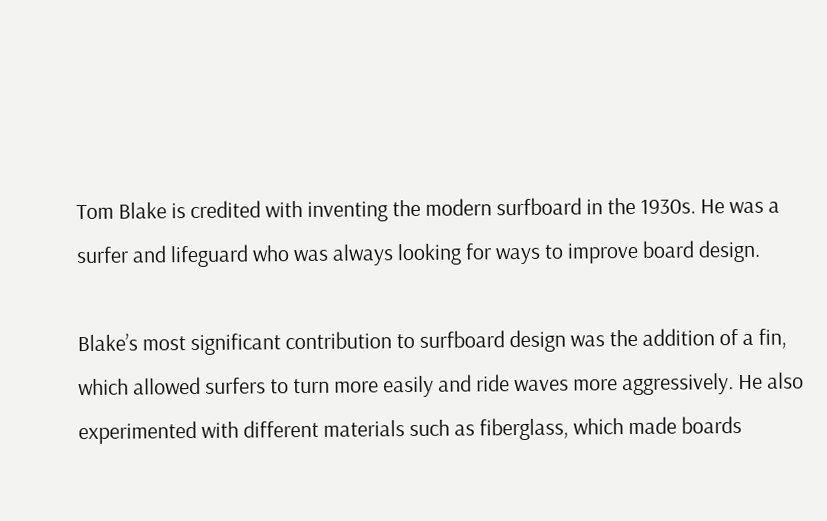Tom Blake is credited with inventing the modern surfboard in the 1930s. He was a surfer and lifeguard who was always looking for ways to improve board design.

Blake’s most significant contribution to surfboard design was the addition of a fin, which allowed surfers to turn more easily and ride waves more aggressively. He also experimented with different materials such as fiberglass, which made boards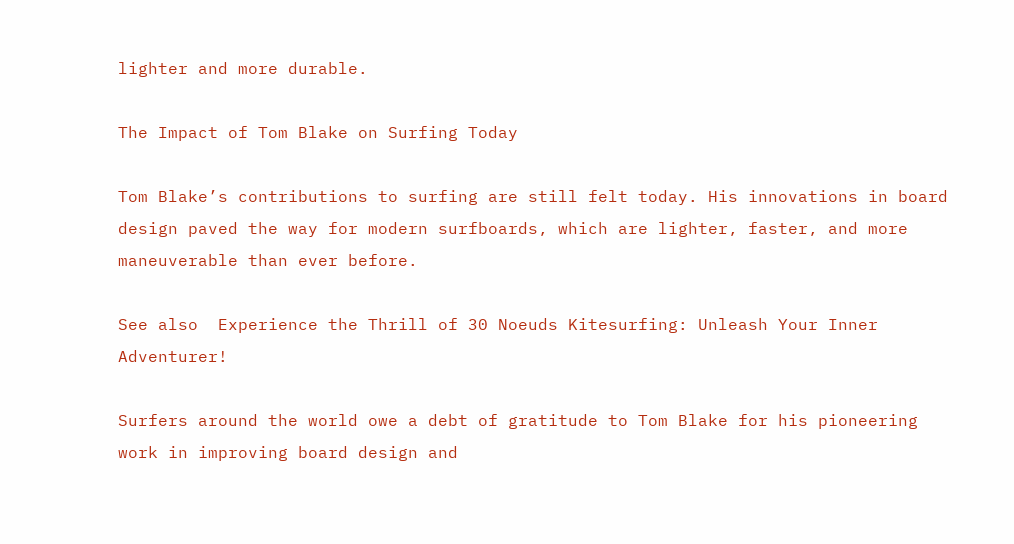lighter and more durable.

The Impact of Tom Blake on Surfing Today

Tom Blake’s contributions to surfing are still felt today. His innovations in board design paved the way for modern surfboards, which are lighter, faster, and more maneuverable than ever before.

See also  Experience the Thrill of 30 Noeuds Kitesurfing: Unleash Your Inner Adventurer!

Surfers around the world owe a debt of gratitude to Tom Blake for his pioneering work in improving board design and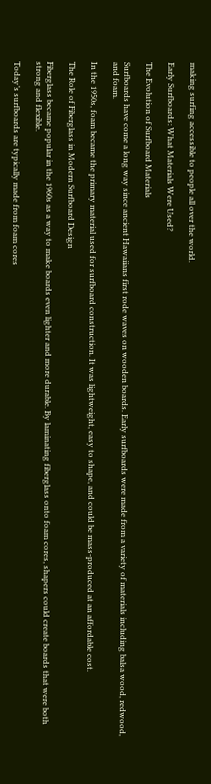making surfing accessible to people all over the world.

Early Surfboards: What Materials Were Used?

The Evolution of Surfboard Materials

Surfboards have come a long way since ancient Hawaiians first rode waves on wooden boards. Early surfboards were made from a variety of materials including balsa wood, redwood, and foam.

In the 1950s, foam became the primary material used for surfboard construction. It was lightweight, easy to shape, and could be mass-produced at an affordable cost.

The Role of Fiberglass in Modern Surfboard Design

Fiberglass became popular in the 1960s as a way to make boards even lighter and more durable. By laminating fiberglass onto foam cores, shapers could create boards that were both strong and flexible.

Today’s surfboards are typically made from foam cores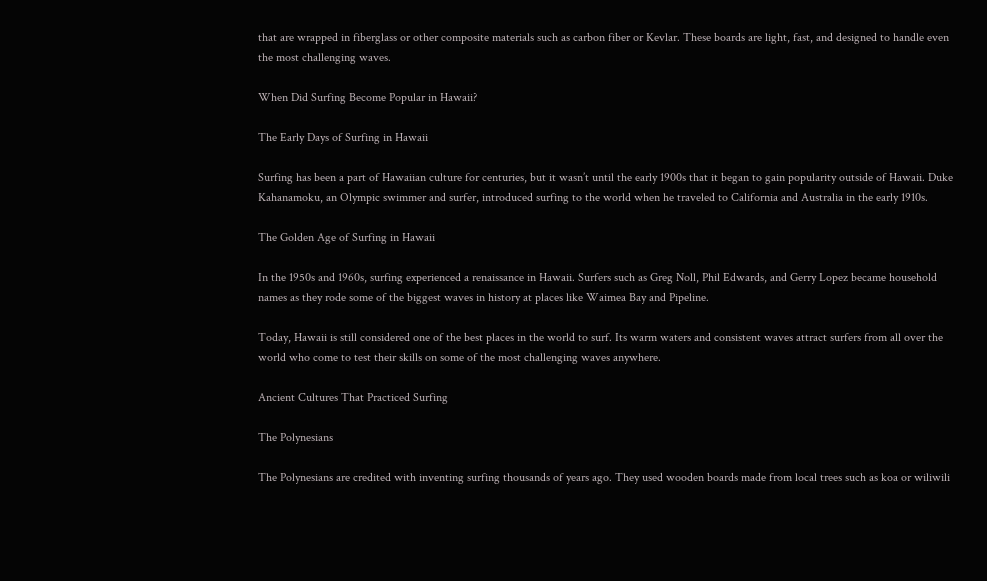that are wrapped in fiberglass or other composite materials such as carbon fiber or Kevlar. These boards are light, fast, and designed to handle even the most challenging waves.

When Did Surfing Become Popular in Hawaii?

The Early Days of Surfing in Hawaii

Surfing has been a part of Hawaiian culture for centuries, but it wasn’t until the early 1900s that it began to gain popularity outside of Hawaii. Duke Kahanamoku, an Olympic swimmer and surfer, introduced surfing to the world when he traveled to California and Australia in the early 1910s.

The Golden Age of Surfing in Hawaii

In the 1950s and 1960s, surfing experienced a renaissance in Hawaii. Surfers such as Greg Noll, Phil Edwards, and Gerry Lopez became household names as they rode some of the biggest waves in history at places like Waimea Bay and Pipeline.

Today, Hawaii is still considered one of the best places in the world to surf. Its warm waters and consistent waves attract surfers from all over the world who come to test their skills on some of the most challenging waves anywhere.

Ancient Cultures That Practiced Surfing

The Polynesians

The Polynesians are credited with inventing surfing thousands of years ago. They used wooden boards made from local trees such as koa or wiliwili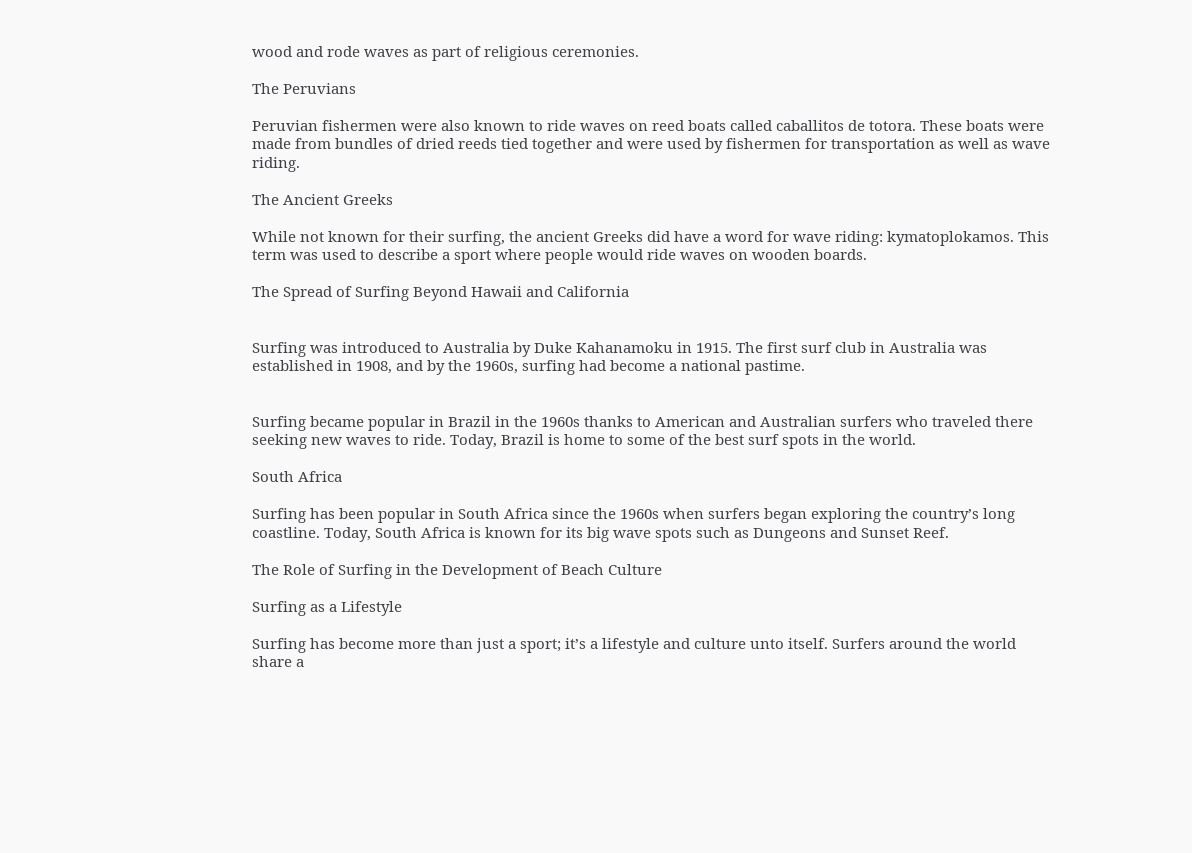wood and rode waves as part of religious ceremonies.

The Peruvians

Peruvian fishermen were also known to ride waves on reed boats called caballitos de totora. These boats were made from bundles of dried reeds tied together and were used by fishermen for transportation as well as wave riding.

The Ancient Greeks

While not known for their surfing, the ancient Greeks did have a word for wave riding: kymatoplokamos. This term was used to describe a sport where people would ride waves on wooden boards.

The Spread of Surfing Beyond Hawaii and California


Surfing was introduced to Australia by Duke Kahanamoku in 1915. The first surf club in Australia was established in 1908, and by the 1960s, surfing had become a national pastime.


Surfing became popular in Brazil in the 1960s thanks to American and Australian surfers who traveled there seeking new waves to ride. Today, Brazil is home to some of the best surf spots in the world.

South Africa

Surfing has been popular in South Africa since the 1960s when surfers began exploring the country’s long coastline. Today, South Africa is known for its big wave spots such as Dungeons and Sunset Reef.

The Role of Surfing in the Development of Beach Culture

Surfing as a Lifestyle

Surfing has become more than just a sport; it’s a lifestyle and culture unto itself. Surfers around the world share a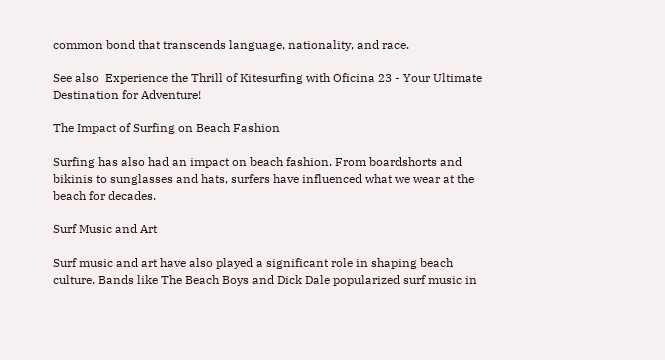common bond that transcends language, nationality, and race.

See also  Experience the Thrill of Kitesurfing with Oficina 23 - Your Ultimate Destination for Adventure!

The Impact of Surfing on Beach Fashion

Surfing has also had an impact on beach fashion. From boardshorts and bikinis to sunglasses and hats, surfers have influenced what we wear at the beach for decades.

Surf Music and Art

Surf music and art have also played a significant role in shaping beach culture. Bands like The Beach Boys and Dick Dale popularized surf music in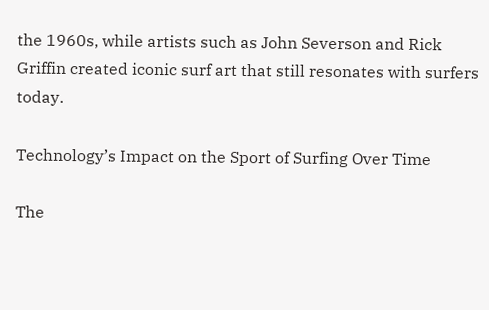the 1960s, while artists such as John Severson and Rick Griffin created iconic surf art that still resonates with surfers today.

Technology’s Impact on the Sport of Surfing Over Time

The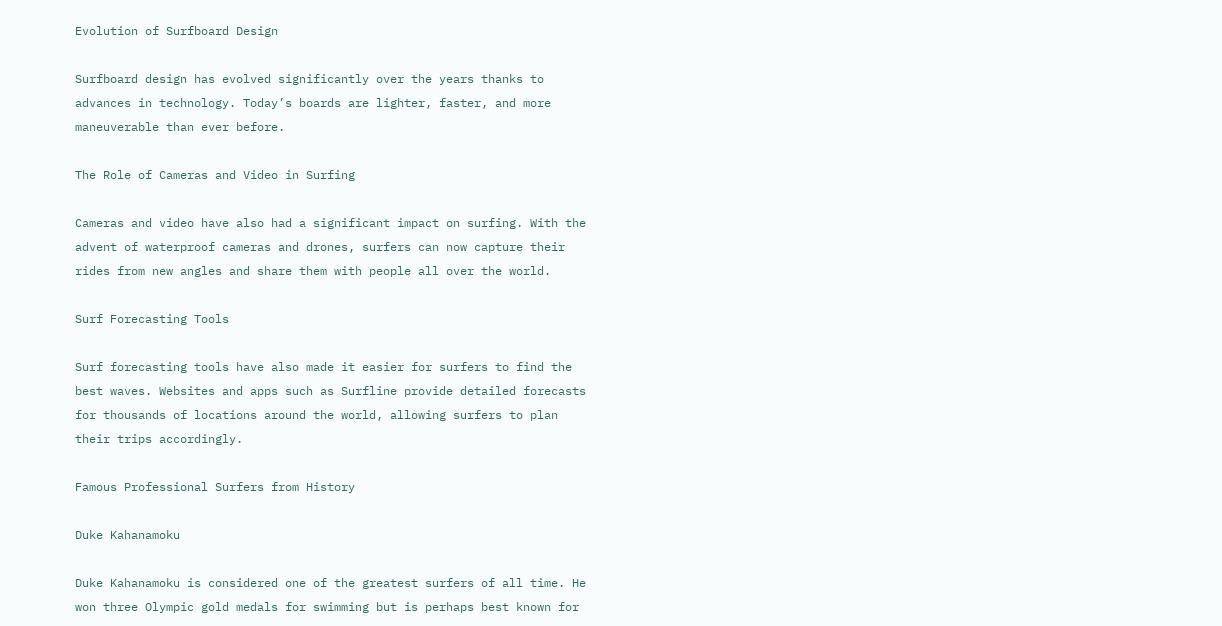Evolution of Surfboard Design

Surfboard design has evolved significantly over the years thanks to advances in technology. Today’s boards are lighter, faster, and more maneuverable than ever before.

The Role of Cameras and Video in Surfing

Cameras and video have also had a significant impact on surfing. With the advent of waterproof cameras and drones, surfers can now capture their rides from new angles and share them with people all over the world.

Surf Forecasting Tools

Surf forecasting tools have also made it easier for surfers to find the best waves. Websites and apps such as Surfline provide detailed forecasts for thousands of locations around the world, allowing surfers to plan their trips accordingly.

Famous Professional Surfers from History

Duke Kahanamoku

Duke Kahanamoku is considered one of the greatest surfers of all time. He won three Olympic gold medals for swimming but is perhaps best known for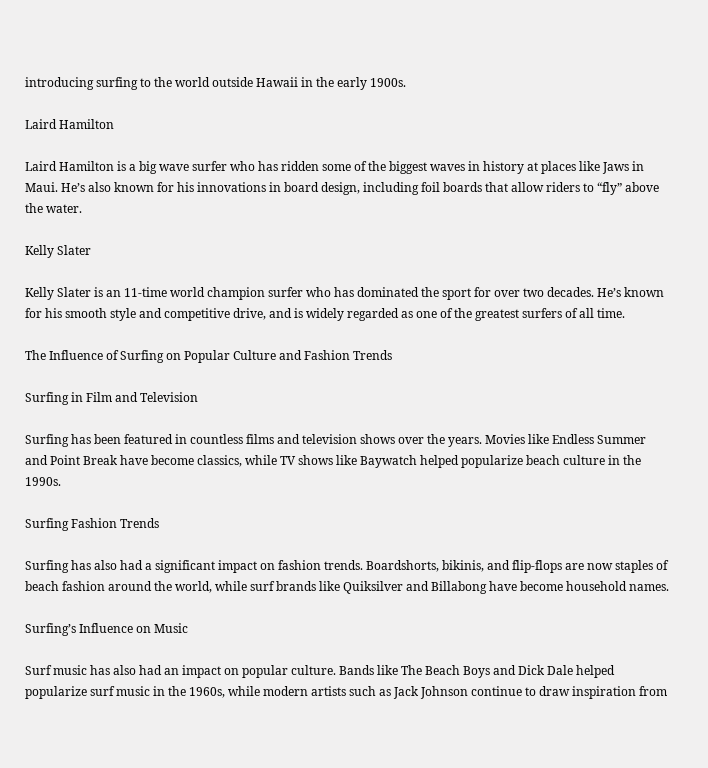introducing surfing to the world outside Hawaii in the early 1900s.

Laird Hamilton

Laird Hamilton is a big wave surfer who has ridden some of the biggest waves in history at places like Jaws in Maui. He’s also known for his innovations in board design, including foil boards that allow riders to “fly” above the water.

Kelly Slater

Kelly Slater is an 11-time world champion surfer who has dominated the sport for over two decades. He’s known for his smooth style and competitive drive, and is widely regarded as one of the greatest surfers of all time.

The Influence of Surfing on Popular Culture and Fashion Trends

Surfing in Film and Television

Surfing has been featured in countless films and television shows over the years. Movies like Endless Summer and Point Break have become classics, while TV shows like Baywatch helped popularize beach culture in the 1990s.

Surfing Fashion Trends

Surfing has also had a significant impact on fashion trends. Boardshorts, bikinis, and flip-flops are now staples of beach fashion around the world, while surf brands like Quiksilver and Billabong have become household names.

Surfing’s Influence on Music

Surf music has also had an impact on popular culture. Bands like The Beach Boys and Dick Dale helped popularize surf music in the 1960s, while modern artists such as Jack Johnson continue to draw inspiration from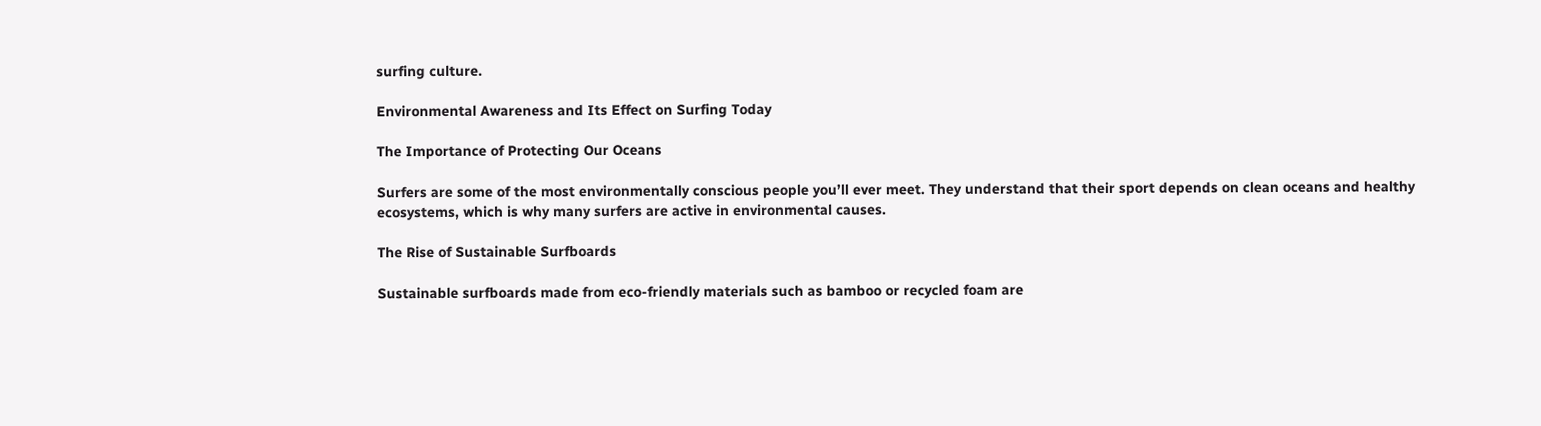surfing culture.

Environmental Awareness and Its Effect on Surfing Today

The Importance of Protecting Our Oceans

Surfers are some of the most environmentally conscious people you’ll ever meet. They understand that their sport depends on clean oceans and healthy ecosystems, which is why many surfers are active in environmental causes.

The Rise of Sustainable Surfboards

Sustainable surfboards made from eco-friendly materials such as bamboo or recycled foam are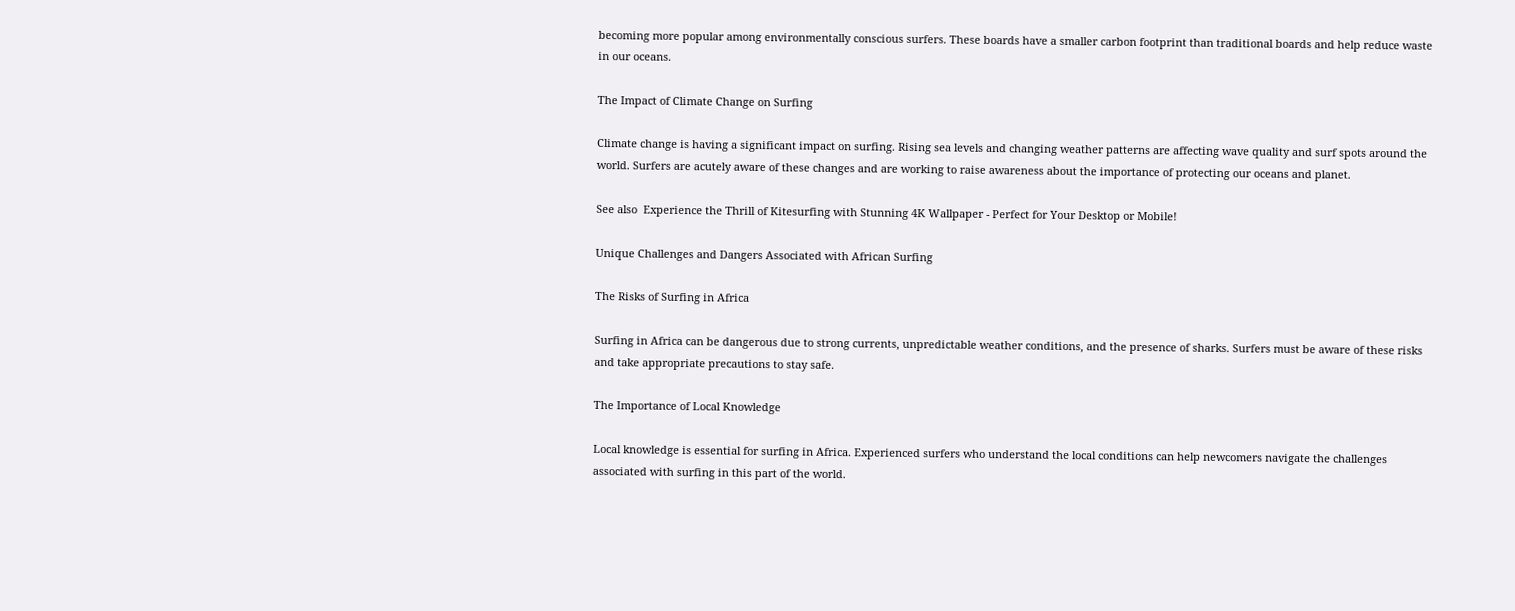becoming more popular among environmentally conscious surfers. These boards have a smaller carbon footprint than traditional boards and help reduce waste in our oceans.

The Impact of Climate Change on Surfing

Climate change is having a significant impact on surfing. Rising sea levels and changing weather patterns are affecting wave quality and surf spots around the world. Surfers are acutely aware of these changes and are working to raise awareness about the importance of protecting our oceans and planet.

See also  Experience the Thrill of Kitesurfing with Stunning 4K Wallpaper - Perfect for Your Desktop or Mobile!

Unique Challenges and Dangers Associated with African Surfing

The Risks of Surfing in Africa

Surfing in Africa can be dangerous due to strong currents, unpredictable weather conditions, and the presence of sharks. Surfers must be aware of these risks and take appropriate precautions to stay safe.

The Importance of Local Knowledge

Local knowledge is essential for surfing in Africa. Experienced surfers who understand the local conditions can help newcomers navigate the challenges associated with surfing in this part of the world.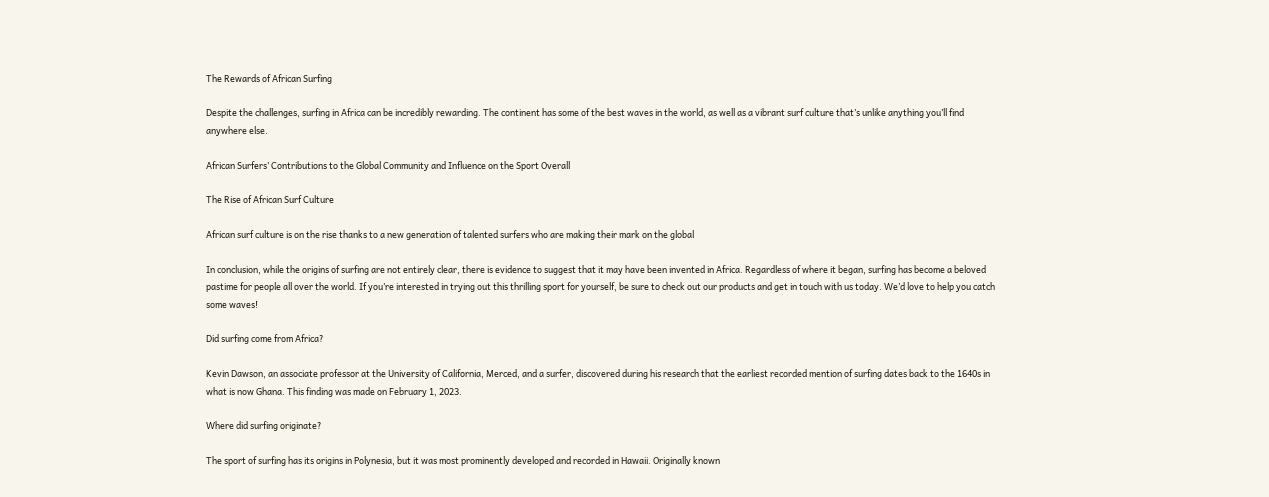The Rewards of African Surfing

Despite the challenges, surfing in Africa can be incredibly rewarding. The continent has some of the best waves in the world, as well as a vibrant surf culture that’s unlike anything you’ll find anywhere else.

African Surfers’ Contributions to the Global Community and Influence on the Sport Overall

The Rise of African Surf Culture

African surf culture is on the rise thanks to a new generation of talented surfers who are making their mark on the global

In conclusion, while the origins of surfing are not entirely clear, there is evidence to suggest that it may have been invented in Africa. Regardless of where it began, surfing has become a beloved pastime for people all over the world. If you’re interested in trying out this thrilling sport for yourself, be sure to check out our products and get in touch with us today. We’d love to help you catch some waves!

Did surfing come from Africa?

Kevin Dawson, an associate professor at the University of California, Merced, and a surfer, discovered during his research that the earliest recorded mention of surfing dates back to the 1640s in what is now Ghana. This finding was made on February 1, 2023.

Where did surfing originate?

The sport of surfing has its origins in Polynesia, but it was most prominently developed and recorded in Hawaii. Originally known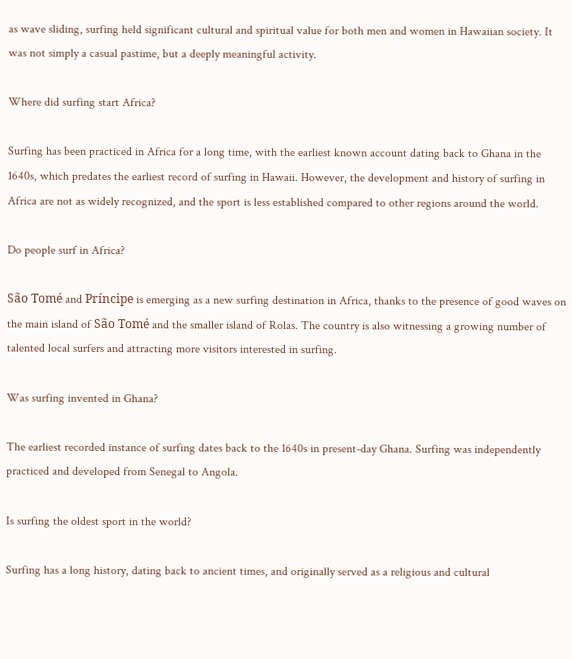as wave sliding, surfing held significant cultural and spiritual value for both men and women in Hawaiian society. It was not simply a casual pastime, but a deeply meaningful activity.

Where did surfing start Africa?

Surfing has been practiced in Africa for a long time, with the earliest known account dating back to Ghana in the 1640s, which predates the earliest record of surfing in Hawaii. However, the development and history of surfing in Africa are not as widely recognized, and the sport is less established compared to other regions around the world.

Do people surf in Africa?

São Tomé and Príncipe is emerging as a new surfing destination in Africa, thanks to the presence of good waves on the main island of São Tomé and the smaller island of Rolas. The country is also witnessing a growing number of talented local surfers and attracting more visitors interested in surfing.

Was surfing invented in Ghana?

The earliest recorded instance of surfing dates back to the 1640s in present-day Ghana. Surfing was independently practiced and developed from Senegal to Angola.

Is surfing the oldest sport in the world?

Surfing has a long history, dating back to ancient times, and originally served as a religious and cultural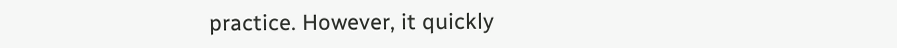practice. However, it quickly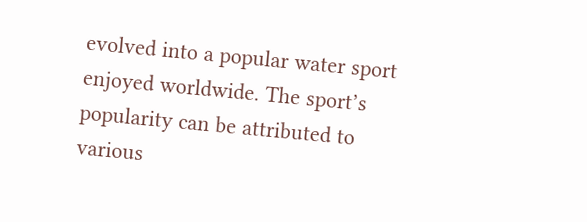evolved into a popular water sport enjoyed worldwide. The sport’s popularity can be attributed to various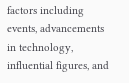factors including events, advancements in technology, influential figures, and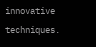innovative techniques.